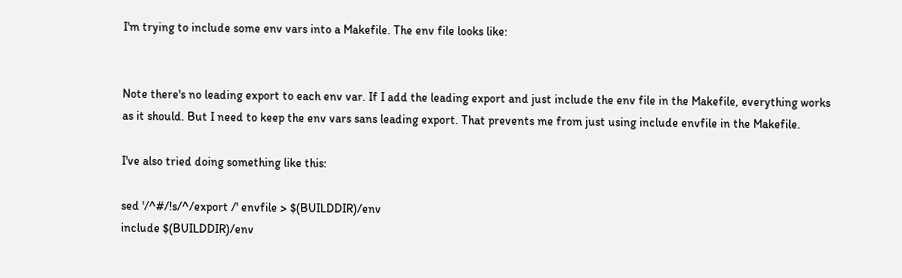I'm trying to include some env vars into a Makefile. The env file looks like:


Note there's no leading export to each env var. If I add the leading export and just include the env file in the Makefile, everything works as it should. But I need to keep the env vars sans leading export. That prevents me from just using include envfile in the Makefile.

I've also tried doing something like this:

sed '/^#/!s/^/export /' envfile > $(BUILDDIR)/env
include $(BUILDDIR)/env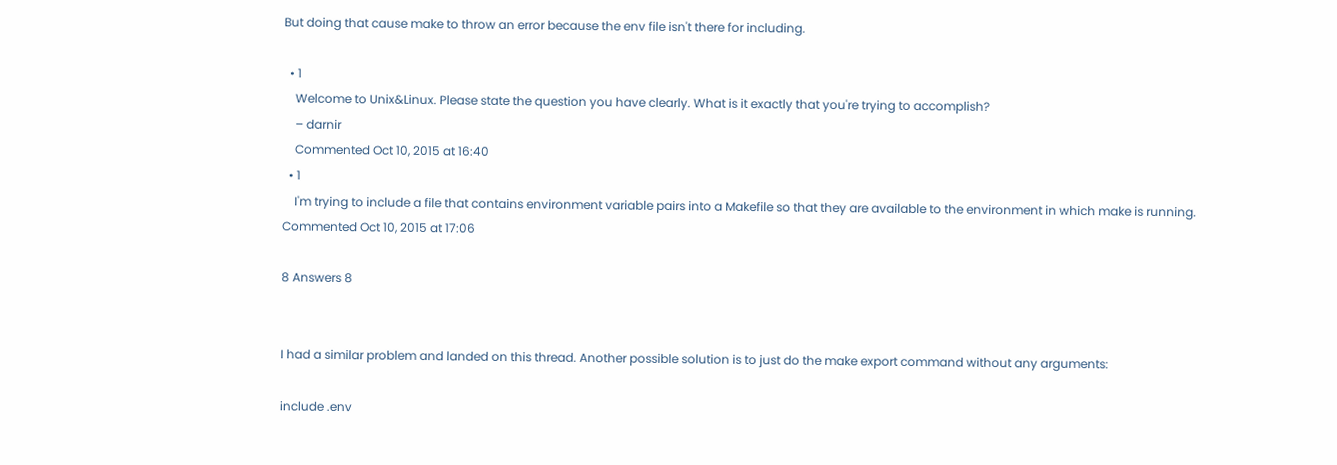But doing that cause make to throw an error because the env file isn't there for including.

  • 1
    Welcome to Unix&Linux. Please state the question you have clearly. What is it exactly that you're trying to accomplish?
    – darnir
    Commented Oct 10, 2015 at 16:40
  • 1
    I'm trying to include a file that contains environment variable pairs into a Makefile so that they are available to the environment in which make is running. Commented Oct 10, 2015 at 17:06

8 Answers 8


I had a similar problem and landed on this thread. Another possible solution is to just do the make export command without any arguments:

include .env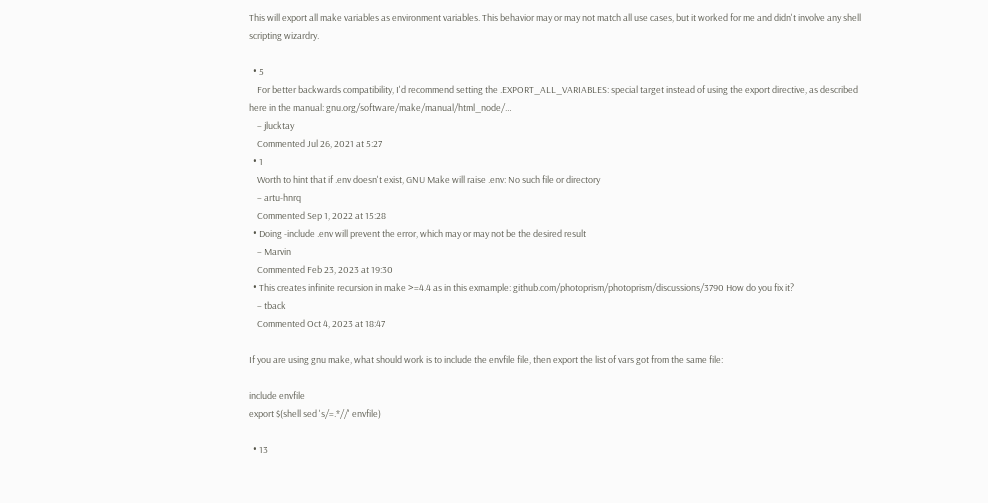This will export all make variables as environment variables. This behavior may or may not match all use cases, but it worked for me and didn't involve any shell scripting wizardry.

  • 5
    For better backwards compatibility, I'd recommend setting the .EXPORT_ALL_VARIABLES: special target instead of using the export directive, as described here in the manual: gnu.org/software/make/manual/html_node/…
    – jlucktay
    Commented Jul 26, 2021 at 5:27
  • 1
    Worth to hint that if .env doesn't exist, GNU Make will raise .env: No such file or directory
    – artu-hnrq
    Commented Sep 1, 2022 at 15:28
  • Doing -include .env will prevent the error, which may or may not be the desired result
    – Marvin
    Commented Feb 23, 2023 at 19:30
  • This creates infinite recursion in make >=4.4 as in this exmample: github.com/photoprism/photoprism/discussions/3790 How do you fix it?
    – tback
    Commented Oct 4, 2023 at 18:47

If you are using gnu make, what should work is to include the envfile file, then export the list of vars got from the same file:

include envfile
export $(shell sed 's/=.*//' envfile)

  • 13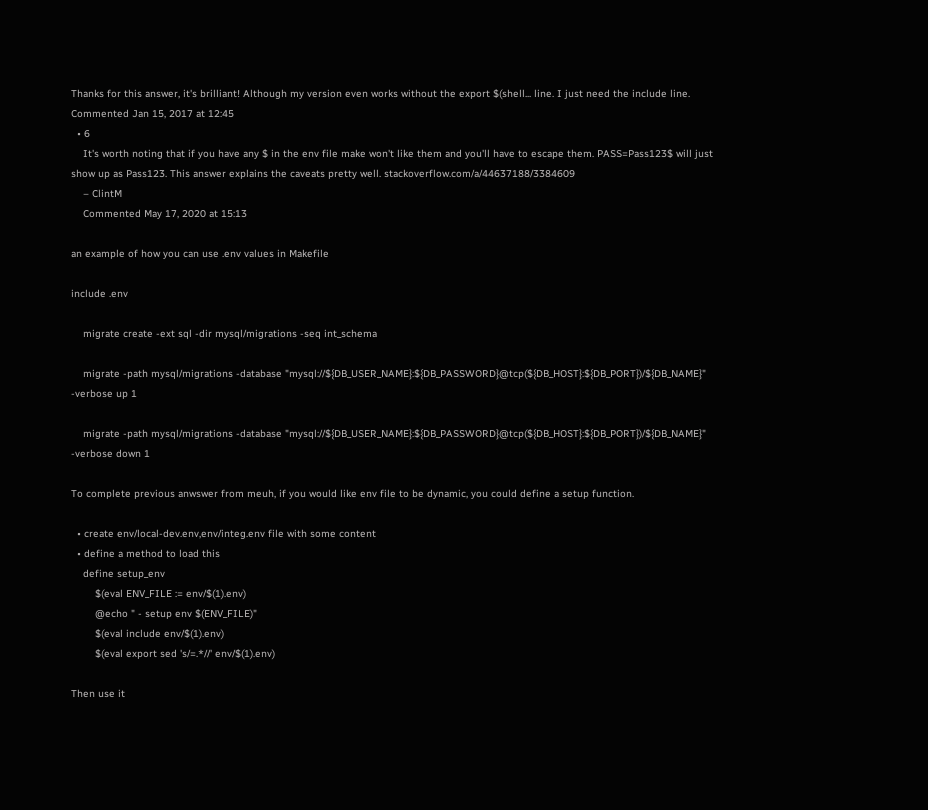Thanks for this answer, it's brilliant! Although my version even works without the export $(shell... line. I just need the include line. Commented Jan 15, 2017 at 12:45
  • 6
    It's worth noting that if you have any $ in the env file make won't like them and you'll have to escape them. PASS=Pass123$ will just show up as Pass123. This answer explains the caveats pretty well. stackoverflow.com/a/44637188/3384609
    – ClintM
    Commented May 17, 2020 at 15:13

an example of how you can use .env values in Makefile

include .env

    migrate create -ext sql -dir mysql/migrations -seq int_schema

    migrate -path mysql/migrations -database "mysql://${DB_USER_NAME}:${DB_PASSWORD}@tcp(${DB_HOST}:${DB_PORT})/${DB_NAME}" -verbose up 1

    migrate -path mysql/migrations -database "mysql://${DB_USER_NAME}:${DB_PASSWORD}@tcp(${DB_HOST}:${DB_PORT})/${DB_NAME}" -verbose down 1

To complete previous anwswer from meuh, if you would like env file to be dynamic, you could define a setup function.

  • create env/local-dev.env,env/integ.env file with some content
  • define a method to load this
    define setup_env
        $(eval ENV_FILE := env/$(1).env)
        @echo " - setup env $(ENV_FILE)"
        $(eval include env/$(1).env)
        $(eval export sed 's/=.*//' env/$(1).env)

Then use it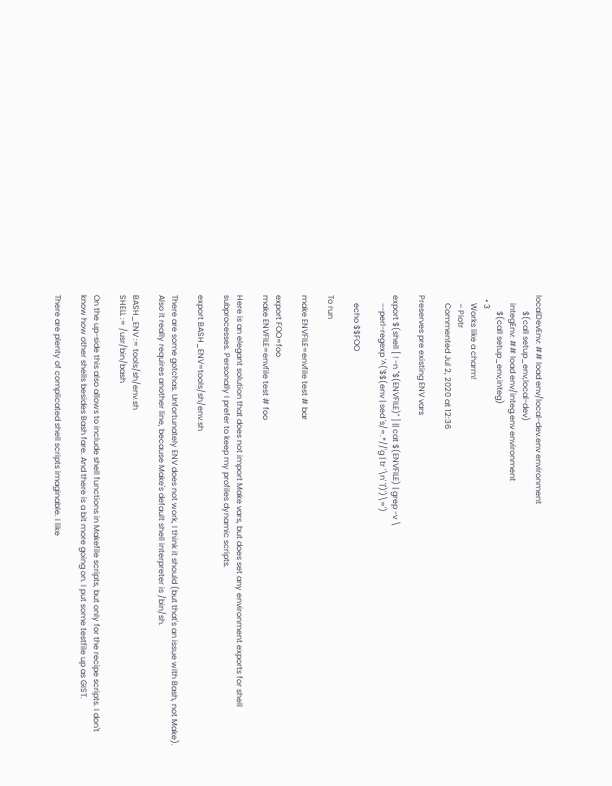localDevEnv: ## load env/local-dev.env environment
        $(call setup_env,local-dev)
    integEnv: ## load env/integ.env environment
        $(call setup_env,integ)
  • 3
    Works like a charm!
    – Piotr
    Commented Jul 2, 2020 at 12:36

Preserves pre existing ENV vars

export $(shell [ ! -n "$(ENVFILE)" ] || cat $(ENVFILE) | grep -v \
    --perl-regexp '^('$$(env | sed 's/=.*//'g | tr '\n' '|')')\=')

    echo $$FOO

To run

make ENVFILE=envfile test # bar

export FOO=foo
make ENVFILE=envfile test # foo

Here is an elegant solution that does not import Make vars, but does set any environment exports for shell subprocesses. Personally I prefer to keep my profiles dynamic scripts.

export BASH_ENV=tools/sh/env.sh

There are some gotchas. Unfortunately ENV does not work, I think it should (but that's an issue with Bash, not Make). Also it really requires another line, because Make's default shell interpreter is /bin/sh.

BASH_ENV := tools/sh/env.sh
SHELL := /usr/bin/bash

On the up-side this also allows to include shell functions in Makefile scripts, but only for the recipe scripts. I don't know how other shells besides Bash fare. And there is a bit more going on. I put some testfile up as GIST.

There are plenty of complicated shell scripts imaginable. I like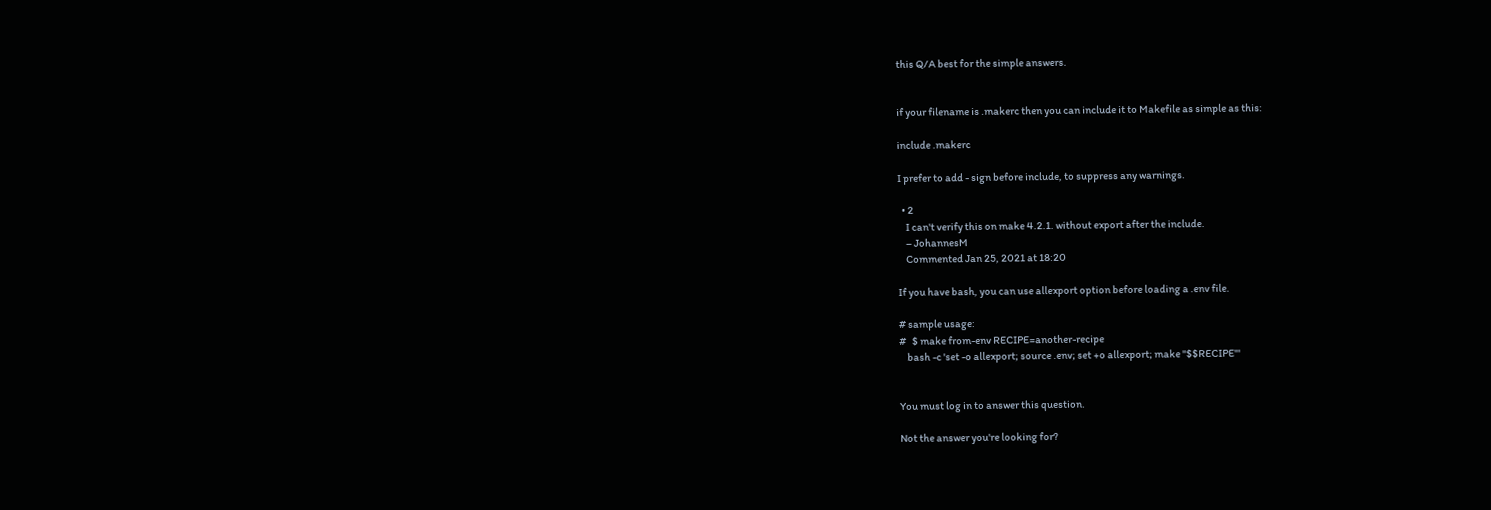this Q/A best for the simple answers.


if your filename is .makerc then you can include it to Makefile as simple as this:

include .makerc

I prefer to add - sign before include, to suppress any warnings.

  • 2
    I can't verify this on make 4.2.1. without export after the include.
    – JohannesM
    Commented Jan 25, 2021 at 18:20

If you have bash, you can use allexport option before loading a .env file.

# sample usage:
#   $ make from-env RECIPE=another-recipe
    bash -c 'set -o allexport; source .env; set +o allexport; make "$$RECIPE"'


You must log in to answer this question.

Not the answer you're looking for?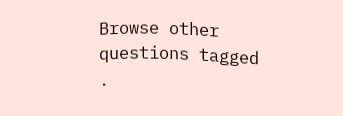Browse other questions tagged .